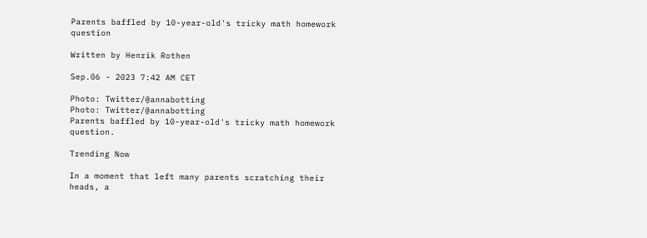Parents baffled by 10-year-old's tricky math homework question

Written by Henrik Rothen

Sep.06 - 2023 7:42 AM CET

Photo: Twitter/@annabotting
Photo: Twitter/@annabotting
Parents baffled by 10-year-old's tricky math homework question.

Trending Now

In a moment that left many parents scratching their heads, a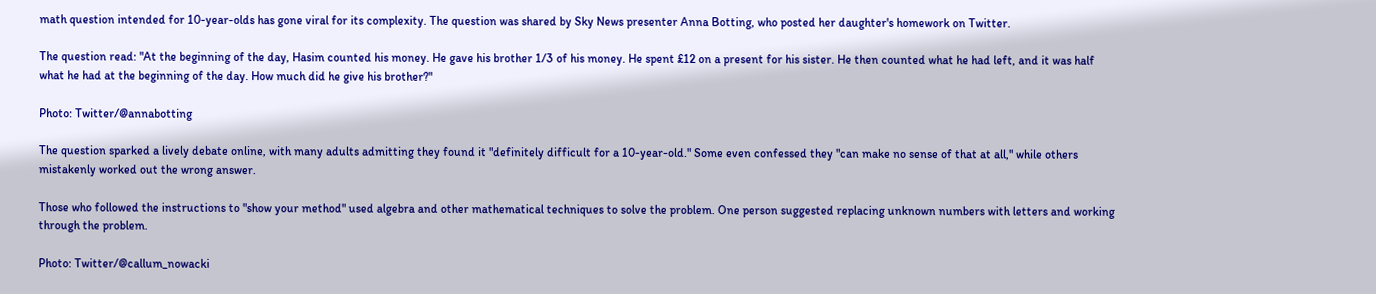math question intended for 10-year-olds has gone viral for its complexity. The question was shared by Sky News presenter Anna Botting, who posted her daughter's homework on Twitter.

The question read: "At the beginning of the day, Hasim counted his money. He gave his brother 1/3 of his money. He spent £12 on a present for his sister. He then counted what he had left, and it was half what he had at the beginning of the day. How much did he give his brother?"

Photo: Twitter/@annabotting

The question sparked a lively debate online, with many adults admitting they found it "definitely difficult for a 10-year-old." Some even confessed they "can make no sense of that at all," while others mistakenly worked out the wrong answer.

Those who followed the instructions to "show your method" used algebra and other mathematical techniques to solve the problem. One person suggested replacing unknown numbers with letters and working through the problem.

Photo: Twitter/@callum_nowacki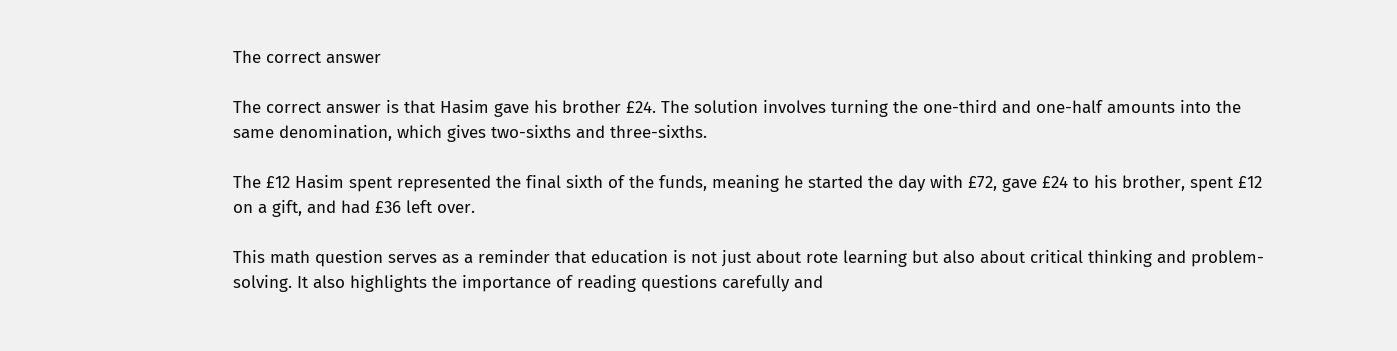The correct answer

The correct answer is that Hasim gave his brother £24. The solution involves turning the one-third and one-half amounts into the same denomination, which gives two-sixths and three-sixths.

The £12 Hasim spent represented the final sixth of the funds, meaning he started the day with £72, gave £24 to his brother, spent £12 on a gift, and had £36 left over.

This math question serves as a reminder that education is not just about rote learning but also about critical thinking and problem-solving. It also highlights the importance of reading questions carefully and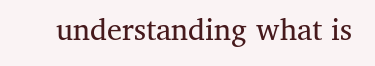understanding what is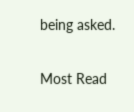being asked.

Most Read